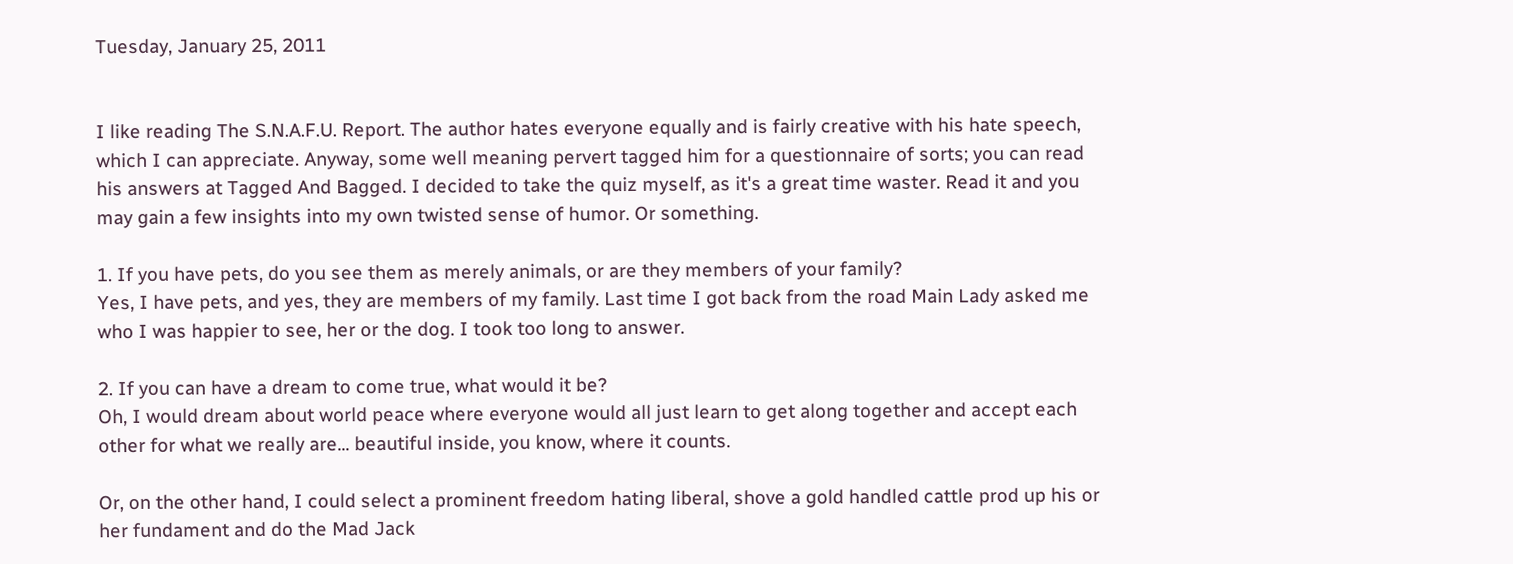Tuesday, January 25, 2011


I like reading The S.N.A.F.U. Report. The author hates everyone equally and is fairly creative with his hate speech, which I can appreciate. Anyway, some well meaning pervert tagged him for a questionnaire of sorts; you can read his answers at Tagged And Bagged. I decided to take the quiz myself, as it's a great time waster. Read it and you may gain a few insights into my own twisted sense of humor. Or something.

1. If you have pets, do you see them as merely animals, or are they members of your family?
Yes, I have pets, and yes, they are members of my family. Last time I got back from the road Main Lady asked me who I was happier to see, her or the dog. I took too long to answer.

2. If you can have a dream to come true, what would it be?
Oh, I would dream about world peace where everyone would all just learn to get along together and accept each other for what we really are... beautiful inside, you know, where it counts.

Or, on the other hand, I could select a prominent freedom hating liberal, shove a gold handled cattle prod up his or her fundament and do the Mad Jack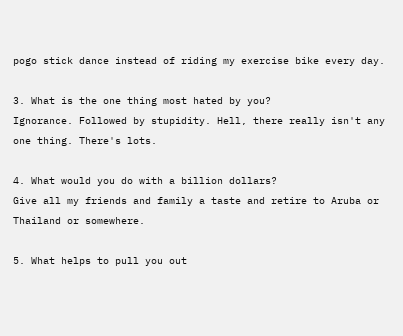pogo stick dance instead of riding my exercise bike every day.

3. What is the one thing most hated by you?
Ignorance. Followed by stupidity. Hell, there really isn't any one thing. There's lots.

4. What would you do with a billion dollars?
Give all my friends and family a taste and retire to Aruba or Thailand or somewhere.

5. What helps to pull you out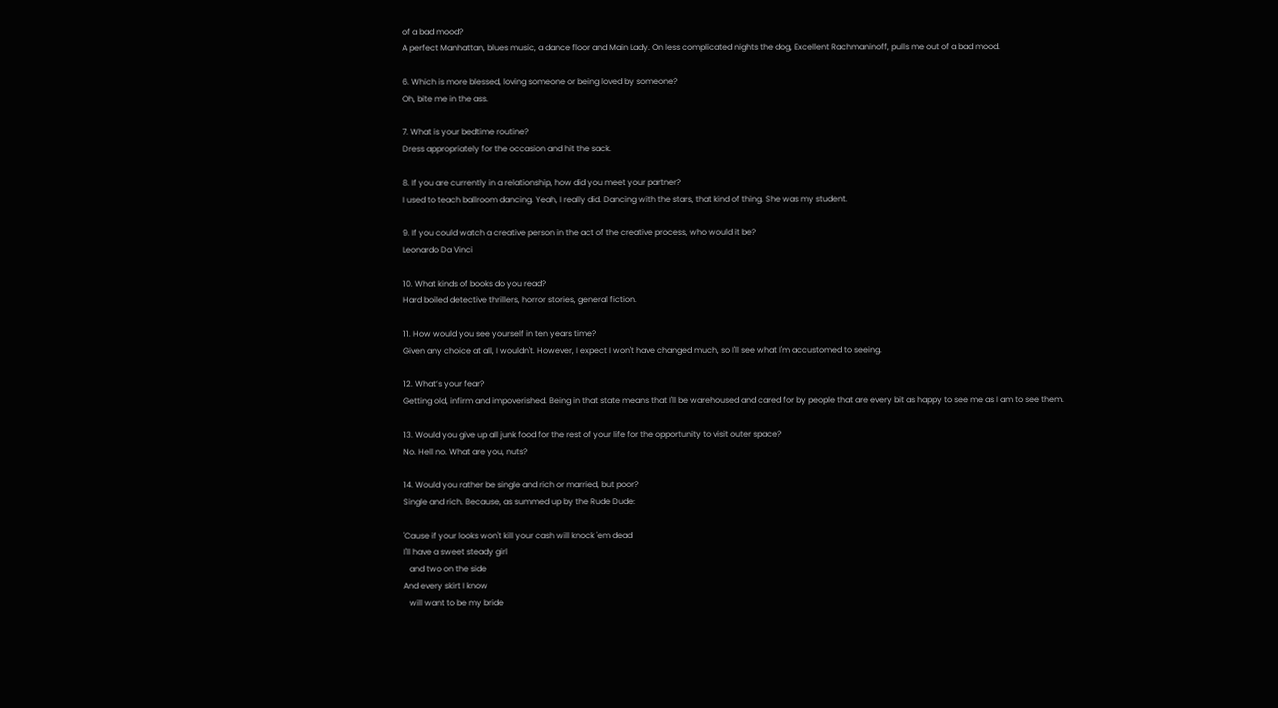of a bad mood?
A perfect Manhattan, blues music, a dance floor and Main Lady. On less complicated nights the dog, Excellent Rachmaninoff, pulls me out of a bad mood.

6. Which is more blessed, loving someone or being loved by someone?
Oh, bite me in the ass.

7. What is your bedtime routine?
Dress appropriately for the occasion and hit the sack.

8. If you are currently in a relationship, how did you meet your partner?
I used to teach ballroom dancing. Yeah, I really did. Dancing with the stars, that kind of thing. She was my student.

9. If you could watch a creative person in the act of the creative process, who would it be?
Leonardo Da Vinci

10. What kinds of books do you read?
Hard boiled detective thrillers, horror stories, general fiction.

11. How would you see yourself in ten years time?
Given any choice at all, I wouldn't. However, I expect I won't have changed much, so I'll see what I'm accustomed to seeing.

12. What’s your fear?
Getting old, infirm and impoverished. Being in that state means that I'll be warehoused and cared for by people that are every bit as happy to see me as I am to see them.

13. Would you give up all junk food for the rest of your life for the opportunity to visit outer space?
No. Hell no. What are you, nuts?

14. Would you rather be single and rich or married, but poor?
Single and rich. Because, as summed up by the Rude Dude:

'Cause if your looks won't kill your cash will knock 'em dead
I'll have a sweet steady girl
   and two on the side
And every skirt I know
   will want to be my bride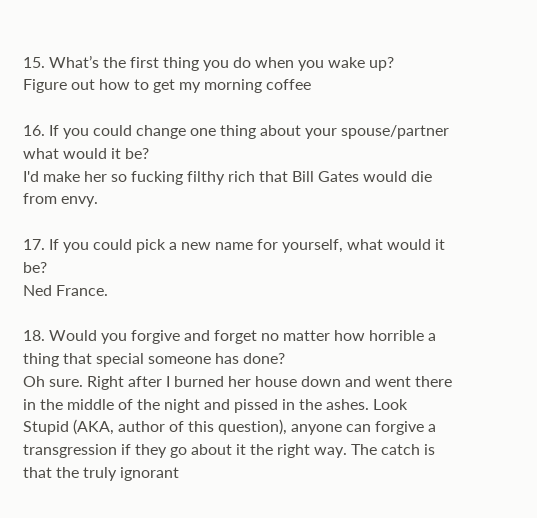15. What’s the first thing you do when you wake up?
Figure out how to get my morning coffee

16. If you could change one thing about your spouse/partner what would it be?
I'd make her so fucking filthy rich that Bill Gates would die from envy.

17. If you could pick a new name for yourself, what would it be?
Ned France.

18. Would you forgive and forget no matter how horrible a thing that special someone has done?
Oh sure. Right after I burned her house down and went there in the middle of the night and pissed in the ashes. Look Stupid (AKA, author of this question), anyone can forgive a transgression if they go about it the right way. The catch is that the truly ignorant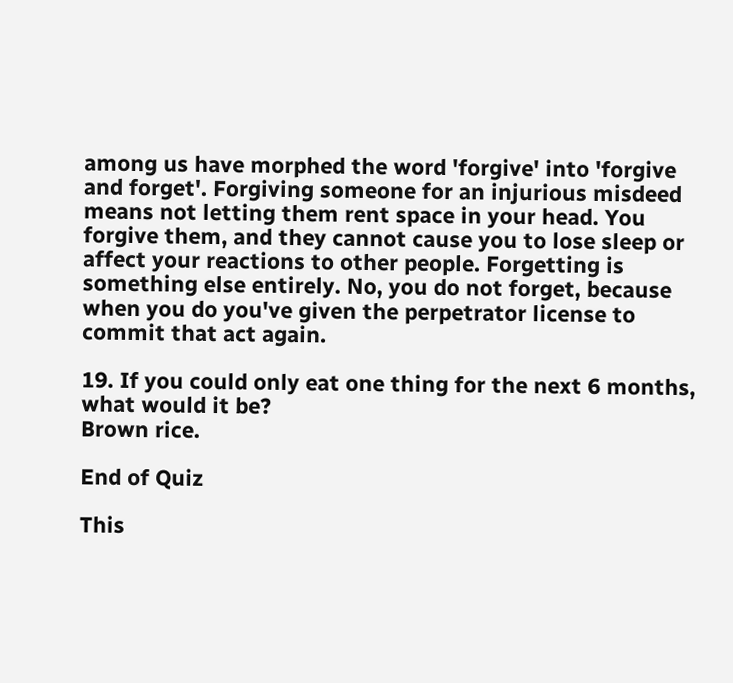among us have morphed the word 'forgive' into 'forgive and forget'. Forgiving someone for an injurious misdeed means not letting them rent space in your head. You forgive them, and they cannot cause you to lose sleep or affect your reactions to other people. Forgetting is something else entirely. No, you do not forget, because when you do you've given the perpetrator license to commit that act again.

19. If you could only eat one thing for the next 6 months, what would it be?
Brown rice.

End of Quiz

This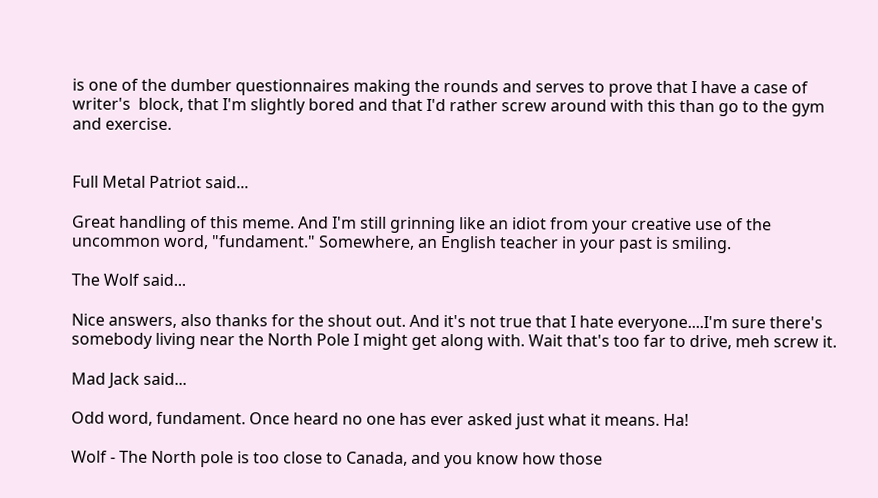is one of the dumber questionnaires making the rounds and serves to prove that I have a case of writer's  block, that I'm slightly bored and that I'd rather screw around with this than go to the gym and exercise.


Full Metal Patriot said...

Great handling of this meme. And I'm still grinning like an idiot from your creative use of the uncommon word, "fundament." Somewhere, an English teacher in your past is smiling.

The Wolf said...

Nice answers, also thanks for the shout out. And it's not true that I hate everyone....I'm sure there's somebody living near the North Pole I might get along with. Wait that's too far to drive, meh screw it.

Mad Jack said...

Odd word, fundament. Once heard no one has ever asked just what it means. Ha!

Wolf - The North pole is too close to Canada, and you know how those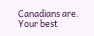Canadians are. Your best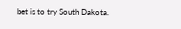bet is to try South Dakota.